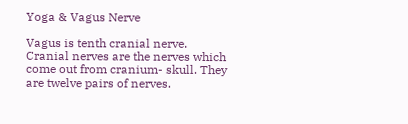Yoga & Vagus Nerve

Vagus is tenth cranial nerve. Cranial nerves are the nerves which come out from cranium- skull. They are twelve pairs of nerves.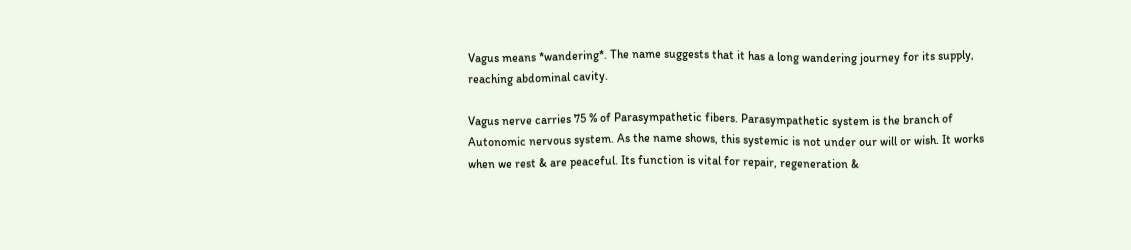Vagus means *wandering*. The name suggests that it has a long wandering journey for its supply, reaching abdominal cavity.

Vagus nerve carries 75 % of Parasympathetic fibers. Parasympathetic system is the branch of Autonomic nervous system. As the name shows, this systemic is not under our will or wish. It works when we rest & are peaceful. Its function is vital for repair, regeneration &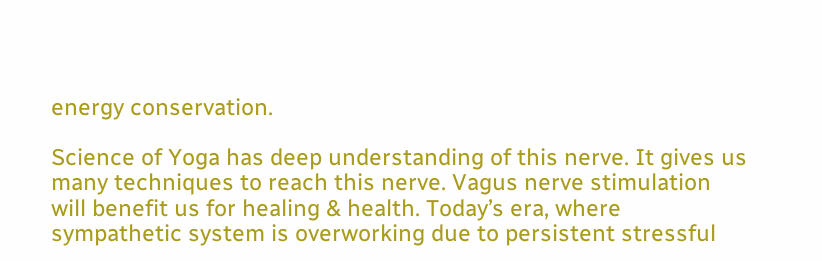energy conservation.

Science of Yoga has deep understanding of this nerve. It gives us many techniques to reach this nerve. Vagus nerve stimulation will benefit us for healing & health. Today’s era, where sympathetic system is overworking due to persistent stressful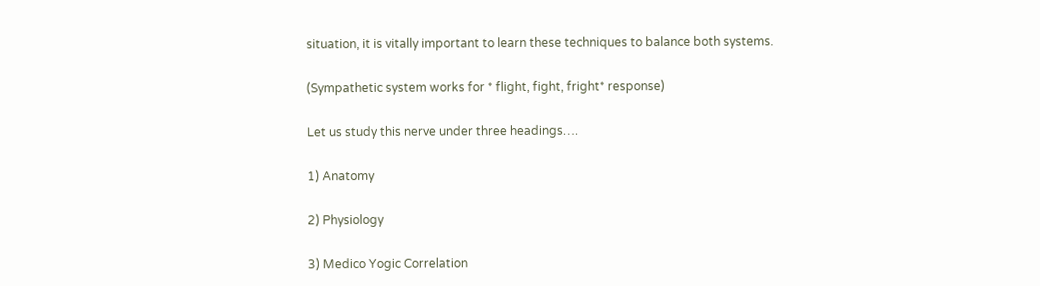situation, it is vitally important to learn these techniques to balance both systems.

(Sympathetic system works for * flight, fight, fright* response)

Let us study this nerve under three headings….

1) Anatomy

2) Physiology

3) Medico Yogic Correlation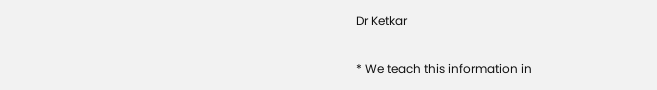Dr Ketkar

* We teach this information in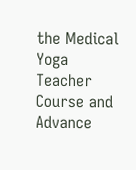the Medical Yoga Teacher Course and Advance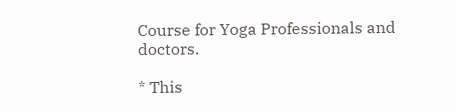Course for Yoga Professionals and doctors.

* This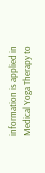information is applied in Medical Yoga Therapy to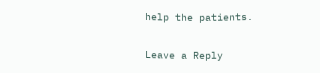help the patients.

Leave a Reply